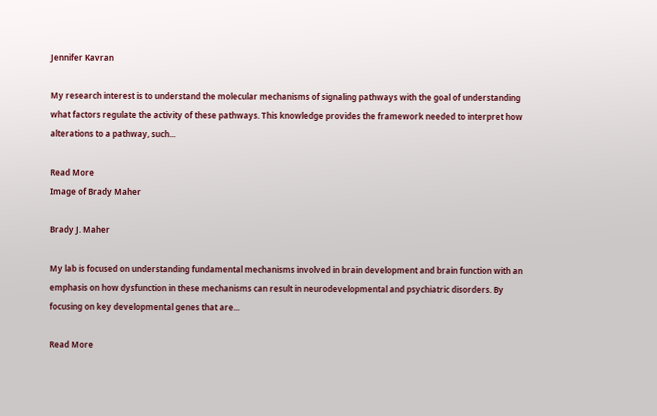Jennifer Kavran

My research interest is to understand the molecular mechanisms of signaling pathways with the goal of understanding what factors regulate the activity of these pathways. This knowledge provides the framework needed to interpret how alterations to a pathway, such...

Read More
Image of Brady Maher

Brady J. Maher

My lab is focused on understanding fundamental mechanisms involved in brain development and brain function with an emphasis on how dysfunction in these mechanisms can result in neurodevelopmental and psychiatric disorders. By focusing on key developmental genes that are...

Read More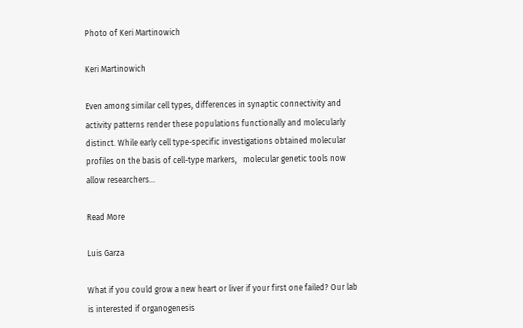Photo of Keri Martinowich

Keri Martinowich

Even among similar cell types, differences in synaptic connectivity and activity patterns render these populations functionally and molecularly distinct. While early cell type-specific investigations obtained molecular profiles on the basis of cell-type markers,   molecular genetic tools now allow researchers...

Read More

Luis Garza

What if you could grow a new heart or liver if your first one failed? Our lab is interested if organogenesis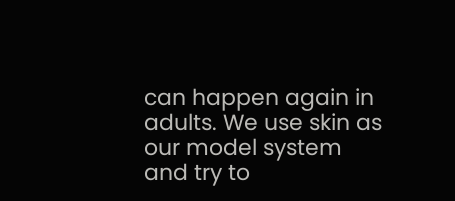can happen again in adults. We use skin as our model system and try to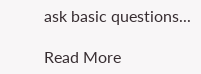ask basic questions...

Read More